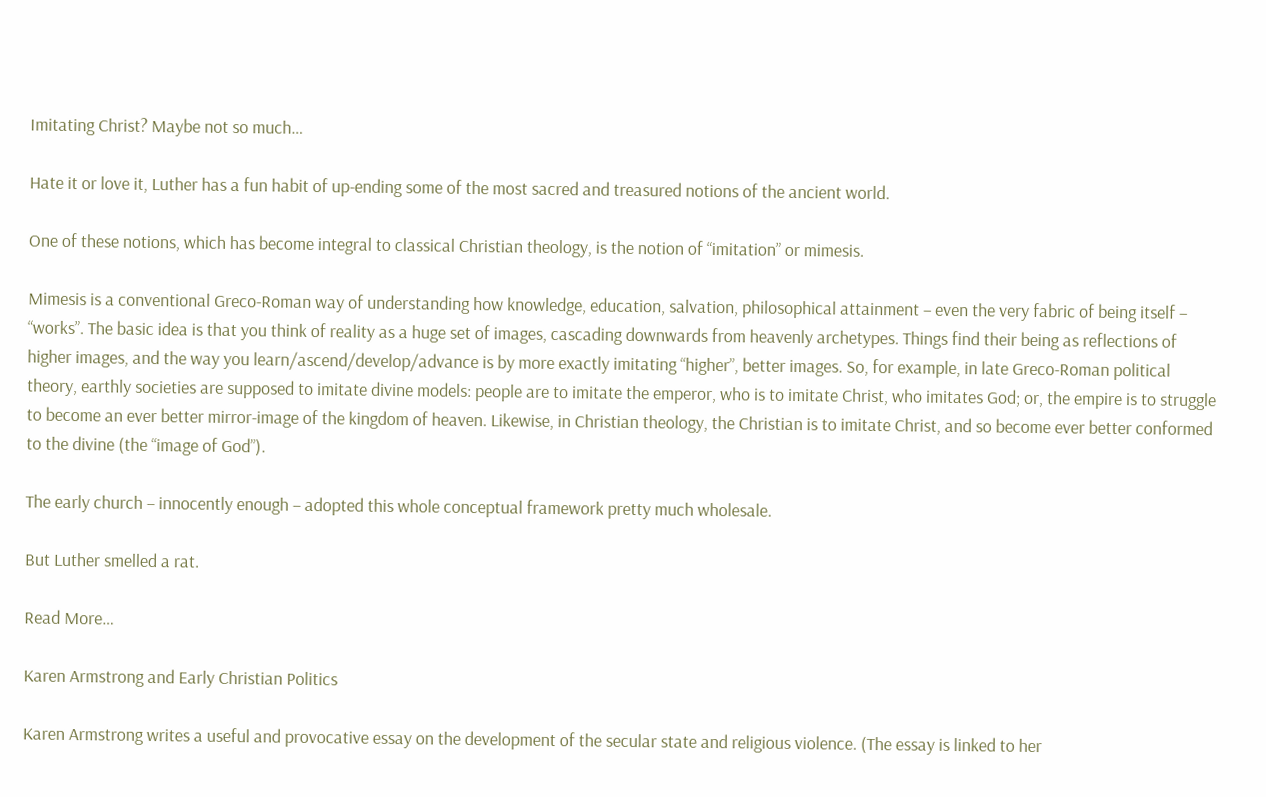Imitating Christ? Maybe not so much…

Hate it or love it, Luther has a fun habit of up-ending some of the most sacred and treasured notions of the ancient world.

One of these notions, which has become integral to classical Christian theology, is the notion of “imitation” or mimesis.

Mimesis is a conventional Greco-Roman way of understanding how knowledge, education, salvation, philosophical attainment – even the very fabric of being itself – “works”. The basic idea is that you think of reality as a huge set of images, cascading downwards from heavenly archetypes. Things find their being as reflections of higher images, and the way you learn/ascend/develop/advance is by more exactly imitating “higher”, better images. So, for example, in late Greco-Roman political theory, earthly societies are supposed to imitate divine models: people are to imitate the emperor, who is to imitate Christ, who imitates God; or, the empire is to struggle to become an ever better mirror-image of the kingdom of heaven. Likewise, in Christian theology, the Christian is to imitate Christ, and so become ever better conformed to the divine (the “image of God”).

The early church – innocently enough – adopted this whole conceptual framework pretty much wholesale.

But Luther smelled a rat.

Read More…

Karen Armstrong and Early Christian Politics

Karen Armstrong writes a useful and provocative essay on the development of the secular state and religious violence. (The essay is linked to her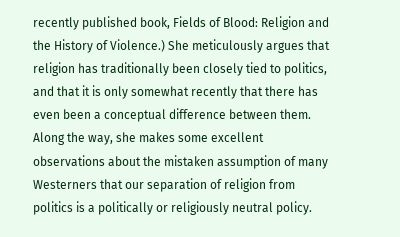recently published book, Fields of Blood: Religion and the History of Violence.) She meticulously argues that religion has traditionally been closely tied to politics, and that it is only somewhat recently that there has even been a conceptual difference between them. Along the way, she makes some excellent observations about the mistaken assumption of many Westerners that our separation of religion from politics is a politically or religiously neutral policy.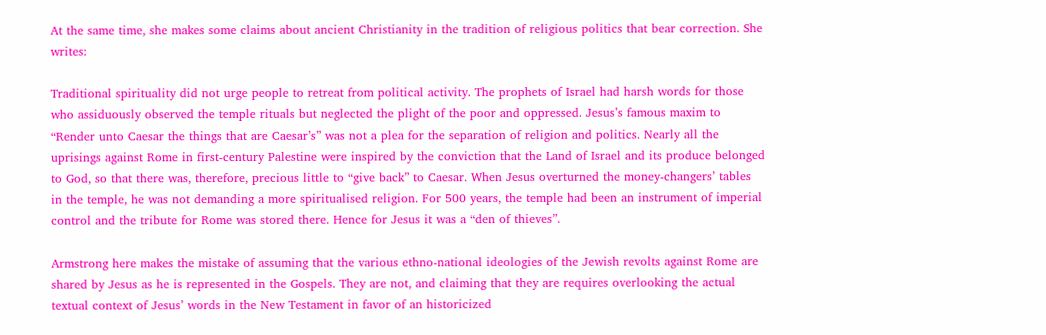At the same time, she makes some claims about ancient Christianity in the tradition of religious politics that bear correction. She writes:

Traditional spirituality did not urge people to retreat from political activity. The prophets of Israel had harsh words for those who assiduously observed the temple rituals but neglected the plight of the poor and oppressed. Jesus’s famous maxim to “Render unto Caesar the things that are Caesar’s” was not a plea for the separation of religion and politics. Nearly all the uprisings against Rome in first-century Palestine were inspired by the conviction that the Land of Israel and its produce belonged to God, so that there was, therefore, precious little to “give back” to Caesar. When Jesus overturned the money-changers’ tables in the temple, he was not demanding a more spiritualised religion. For 500 years, the temple had been an instrument of imperial control and the tribute for Rome was stored there. Hence for Jesus it was a “den of thieves”.

Armstrong here makes the mistake of assuming that the various ethno-national ideologies of the Jewish revolts against Rome are shared by Jesus as he is represented in the Gospels. They are not, and claiming that they are requires overlooking the actual textual context of Jesus’ words in the New Testament in favor of an historicized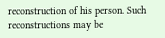reconstruction of his person. Such reconstructions may be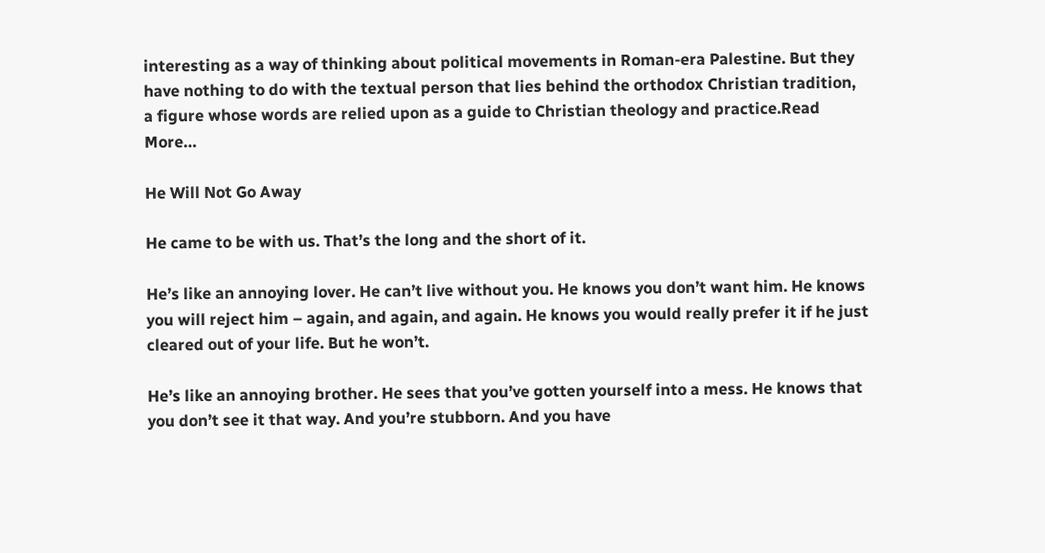interesting as a way of thinking about political movements in Roman-era Palestine. But they have nothing to do with the textual person that lies behind the orthodox Christian tradition, a figure whose words are relied upon as a guide to Christian theology and practice.Read More…

He Will Not Go Away

He came to be with us. That’s the long and the short of it.

He’s like an annoying lover. He can’t live without you. He knows you don’t want him. He knows you will reject him – again, and again, and again. He knows you would really prefer it if he just cleared out of your life. But he won’t.

He’s like an annoying brother. He sees that you’ve gotten yourself into a mess. He knows that you don’t see it that way. And you’re stubborn. And you have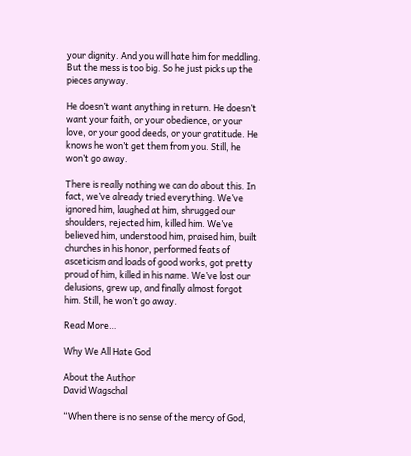your dignity. And you will hate him for meddling. But the mess is too big. So he just picks up the pieces anyway.

He doesn’t want anything in return. He doesn’t want your faith, or your obedience, or your love, or your good deeds, or your gratitude. He knows he won’t get them from you. Still, he won’t go away.

There is really nothing we can do about this. In fact, we’ve already tried everything. We’ve ignored him, laughed at him, shrugged our shoulders, rejected him, killed him. We’ve believed him, understood him, praised him, built churches in his honor, performed feats of asceticism and loads of good works, got pretty proud of him, killed in his name. We’ve lost our delusions, grew up, and finally almost forgot him. Still, he won’t go away.

Read More…

Why We All Hate God

About the Author
David Wagschal

“When there is no sense of the mercy of God,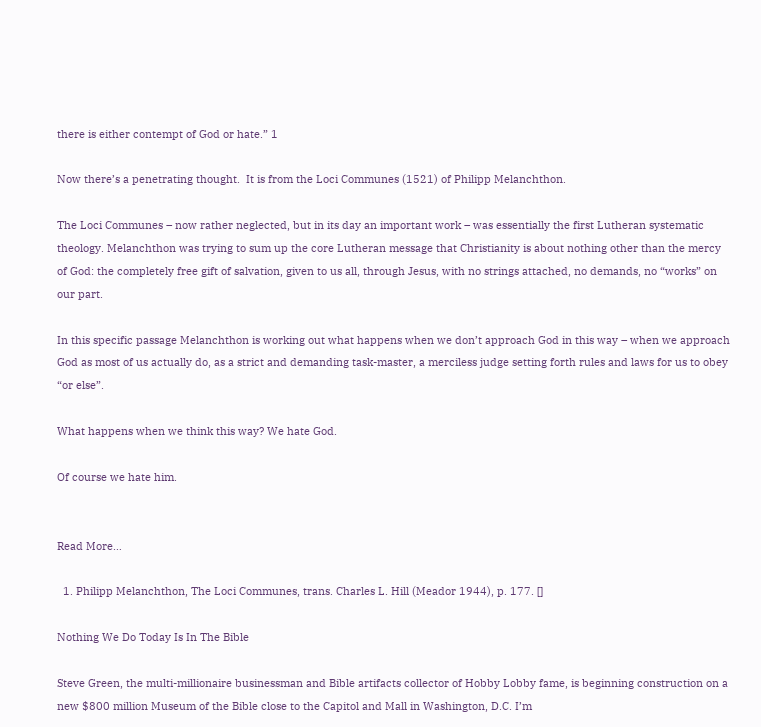there is either contempt of God or hate.” 1

Now there’s a penetrating thought.  It is from the Loci Communes (1521) of Philipp Melanchthon.

The Loci Communes – now rather neglected, but in its day an important work – was essentially the first Lutheran systematic theology. Melanchthon was trying to sum up the core Lutheran message that Christianity is about nothing other than the mercy of God: the completely free gift of salvation, given to us all, through Jesus, with no strings attached, no demands, no “works” on our part.

In this specific passage Melanchthon is working out what happens when we don’t approach God in this way – when we approach God as most of us actually do, as a strict and demanding task-master, a merciless judge setting forth rules and laws for us to obey “or else”.

What happens when we think this way? We hate God.

Of course we hate him.


Read More…

  1. Philipp Melanchthon, The Loci Communes, trans. Charles L. Hill (Meador 1944), p. 177. []

Nothing We Do Today Is In The Bible

Steve Green, the multi-millionaire businessman and Bible artifacts collector of Hobby Lobby fame, is beginning construction on a new $800 million Museum of the Bible close to the Capitol and Mall in Washington, D.C. I’m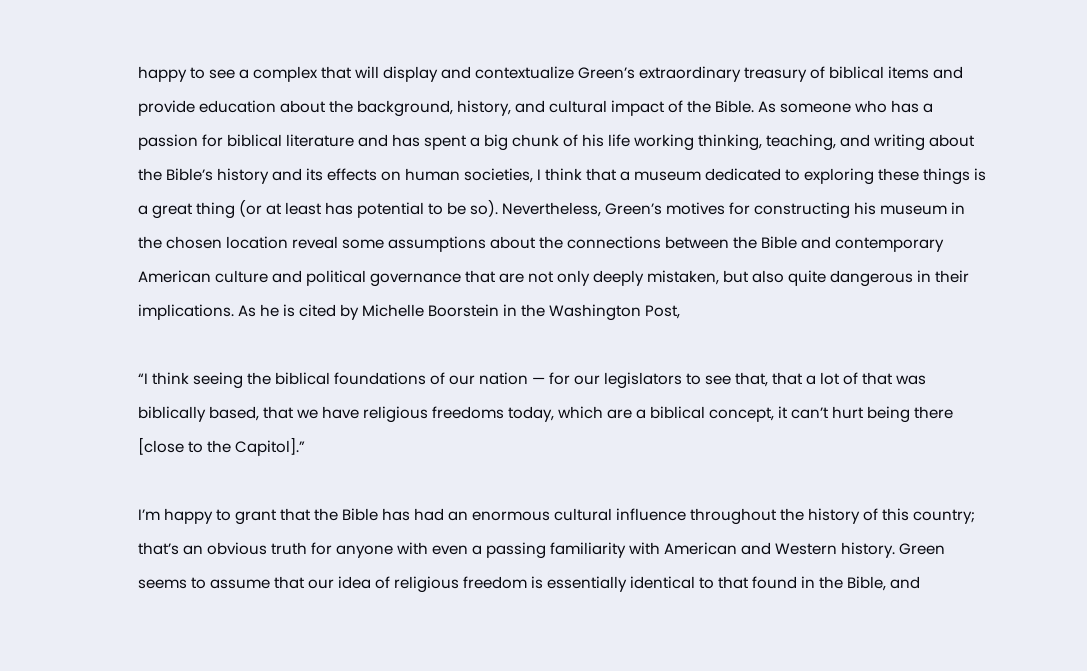happy to see a complex that will display and contextualize Green’s extraordinary treasury of biblical items and provide education about the background, history, and cultural impact of the Bible. As someone who has a passion for biblical literature and has spent a big chunk of his life working thinking, teaching, and writing about the Bible’s history and its effects on human societies, I think that a museum dedicated to exploring these things is a great thing (or at least has potential to be so). Nevertheless, Green’s motives for constructing his museum in the chosen location reveal some assumptions about the connections between the Bible and contemporary American culture and political governance that are not only deeply mistaken, but also quite dangerous in their implications. As he is cited by Michelle Boorstein in the Washington Post,

“I think seeing the biblical foundations of our nation — for our legislators to see that, that a lot of that was biblically based, that we have religious freedoms today, which are a biblical concept, it can’t hurt being there [close to the Capitol].”

I’m happy to grant that the Bible has had an enormous cultural influence throughout the history of this country; that’s an obvious truth for anyone with even a passing familiarity with American and Western history. Green seems to assume that our idea of religious freedom is essentially identical to that found in the Bible, and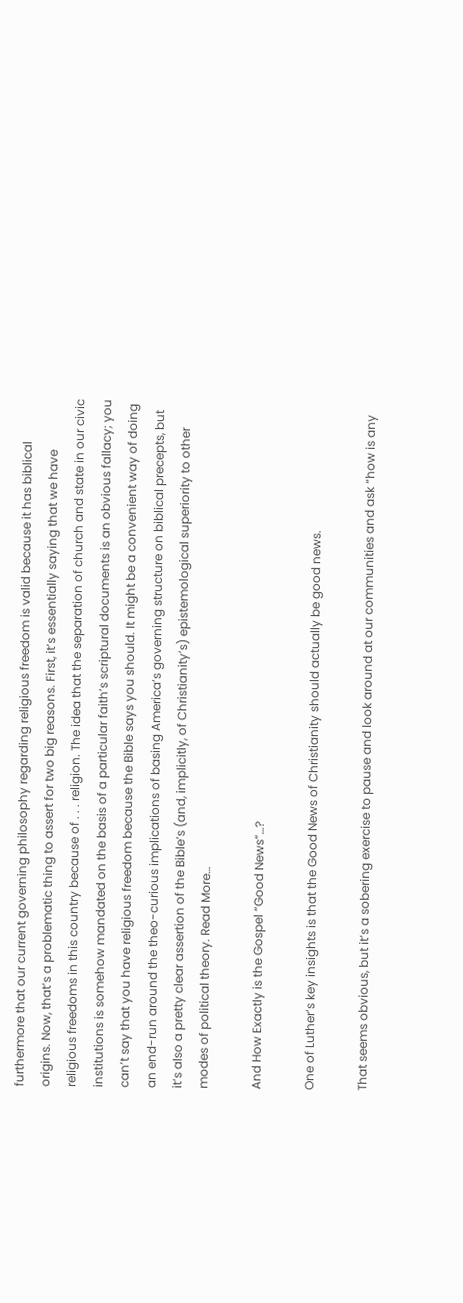furthermore that our current governing philosophy regarding religious freedom is valid because it has biblical origins. Now, that’s a problematic thing to assert for two big reasons. First, it’s essentially saying that we have religious freedoms in this country because of . . . religion. The idea that the separation of church and state in our civic institutions is somehow mandated on the basis of a particular faith’s scriptural documents is an obvious fallacy; you can’t say that you have religious freedom because the Bible says you should. It might be a convenient way of doing an end-run around the theo-curious implications of basing America’s governing structure on biblical precepts, but it’s also a pretty clear assertion of the Bible’s (and, implicitly, of Christianity’s) epistemological superiority to other modes of political theory. Read More…

And How Exactly is the Gospel “Good News”…?

One of Luther’s key insights is that the Good News of Christianity should actually be good news.

That seems obvious, but it’s a sobering exercise to pause and look around at our communities and ask “how is any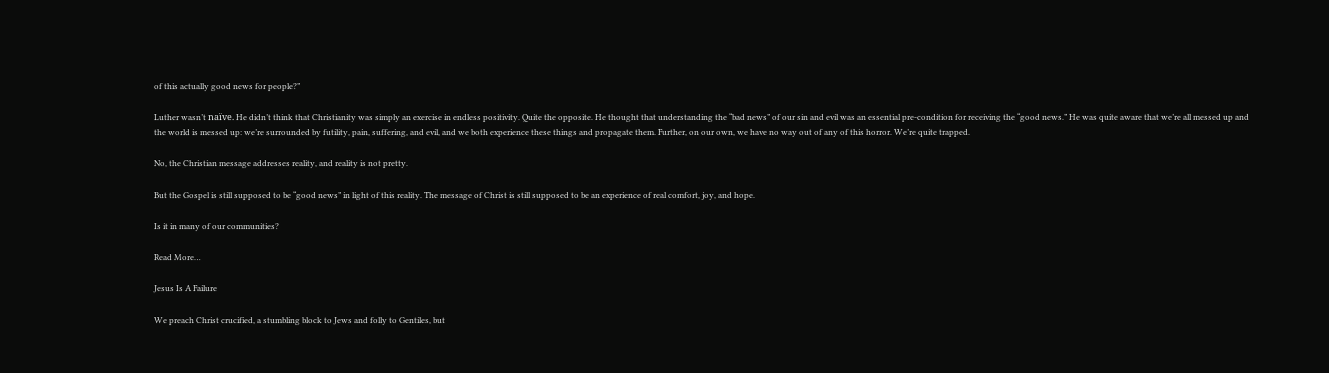of this actually good news for people?”

Luther wasn’t naïve. He didn’t think that Christianity was simply an exercise in endless positivity. Quite the opposite. He thought that understanding the “bad news” of our sin and evil was an essential pre-condition for receiving the “good news.” He was quite aware that we’re all messed up and the world is messed up: we’re surrounded by futility, pain, suffering, and evil, and we both experience these things and propagate them. Further, on our own, we have no way out of any of this horror. We’re quite trapped.

No, the Christian message addresses reality, and reality is not pretty.

But the Gospel is still supposed to be “good news” in light of this reality. The message of Christ is still supposed to be an experience of real comfort, joy, and hope.

Is it in many of our communities?

Read More…

Jesus Is A Failure

We preach Christ crucified, a stumbling block to Jews and folly to Gentiles, but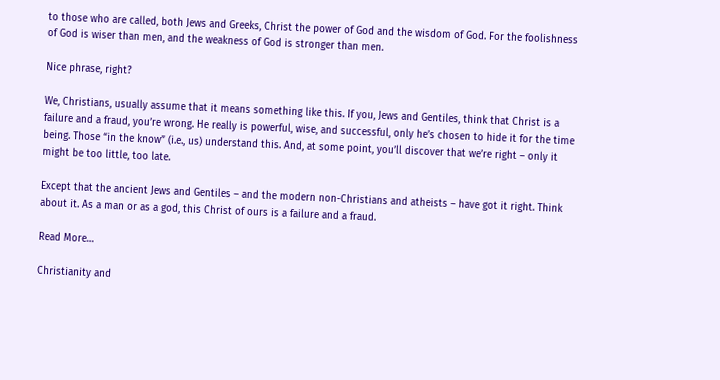to those who are called, both Jews and Greeks, Christ the power of God and the wisdom of God. For the foolishness of God is wiser than men, and the weakness of God is stronger than men.

Nice phrase, right?

We, Christians, usually assume that it means something like this. If you, Jews and Gentiles, think that Christ is a failure and a fraud, you’re wrong. He really is powerful, wise, and successful, only he’s chosen to hide it for the time being. Those “in the know” (i.e., us) understand this. And, at some point, you’ll discover that we’re right – only it might be too little, too late.

Except that the ancient Jews and Gentiles – and the modern non-Christians and atheists – have got it right. Think about it. As a man or as a god, this Christ of ours is a failure and a fraud.

Read More…

Christianity and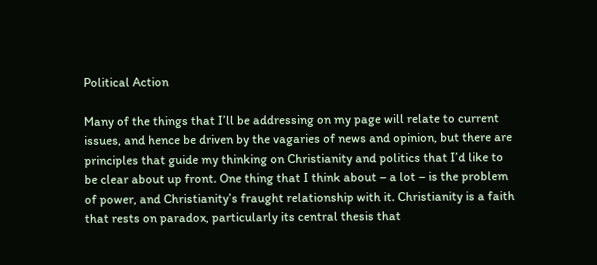Political Action

Many of the things that I’ll be addressing on my page will relate to current issues, and hence be driven by the vagaries of news and opinion, but there are principles that guide my thinking on Christianity and politics that I’d like to be clear about up front. One thing that I think about – a lot – is the problem of power, and Christianity’s fraught relationship with it. Christianity is a faith that rests on paradox, particularly its central thesis that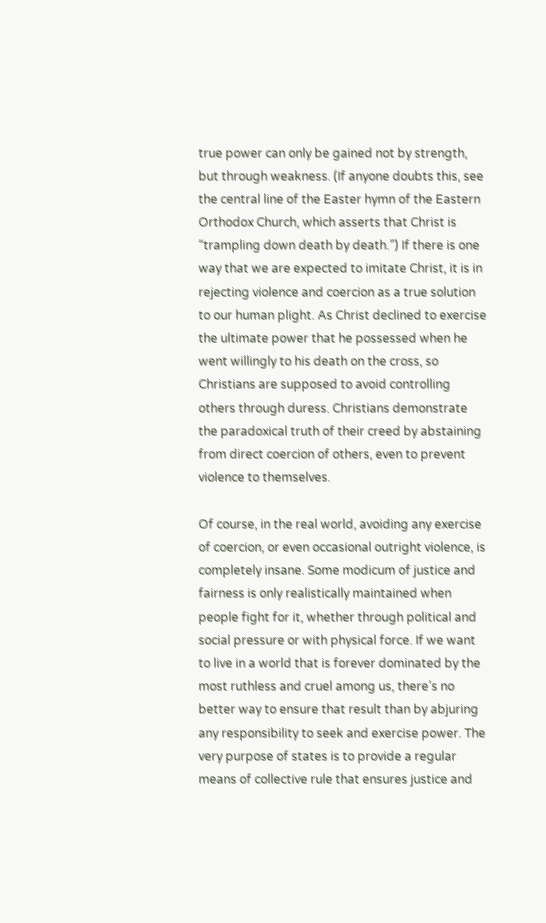true power can only be gained not by strength, but through weakness. (If anyone doubts this, see the central line of the Easter hymn of the Eastern Orthodox Church, which asserts that Christ is “trampling down death by death.”) If there is one way that we are expected to imitate Christ, it is in rejecting violence and coercion as a true solution to our human plight. As Christ declined to exercise the ultimate power that he possessed when he went willingly to his death on the cross, so Christians are supposed to avoid controlling others through duress. Christians demonstrate the paradoxical truth of their creed by abstaining from direct coercion of others, even to prevent violence to themselves.

Of course, in the real world, avoiding any exercise of coercion, or even occasional outright violence, is completely insane. Some modicum of justice and fairness is only realistically maintained when people fight for it, whether through political and social pressure or with physical force. If we want to live in a world that is forever dominated by the most ruthless and cruel among us, there’s no better way to ensure that result than by abjuring any responsibility to seek and exercise power. The very purpose of states is to provide a regular means of collective rule that ensures justice and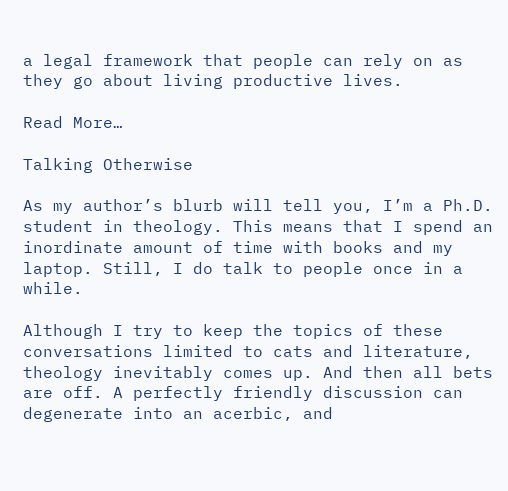a legal framework that people can rely on as they go about living productive lives.

Read More…

Talking Otherwise

As my author’s blurb will tell you, I’m a Ph.D. student in theology. This means that I spend an inordinate amount of time with books and my laptop. Still, I do talk to people once in a while.

Although I try to keep the topics of these conversations limited to cats and literature, theology inevitably comes up. And then all bets are off. A perfectly friendly discussion can degenerate into an acerbic, and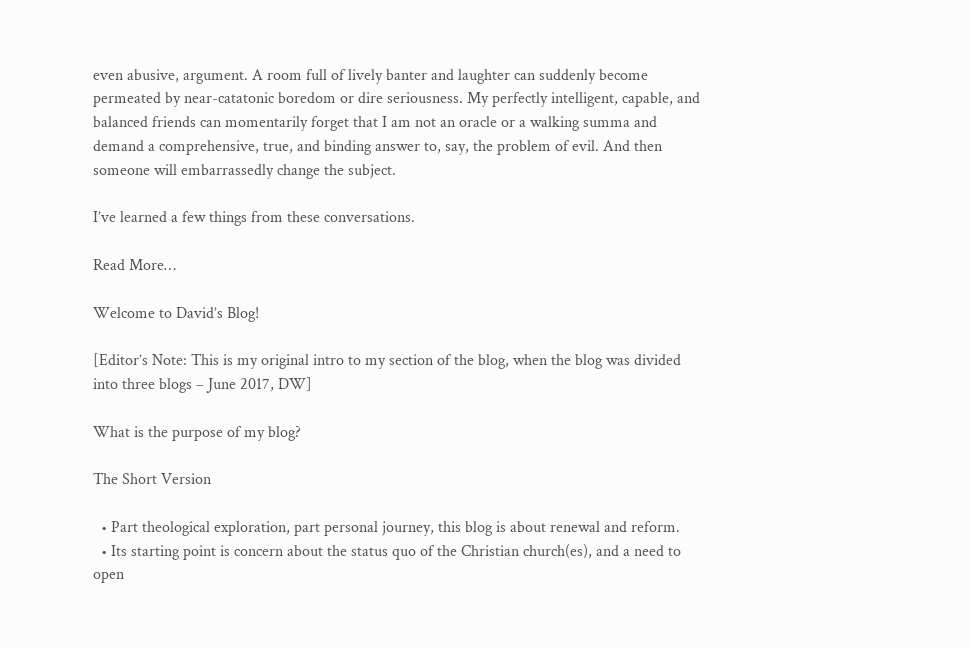even abusive, argument. A room full of lively banter and laughter can suddenly become permeated by near-catatonic boredom or dire seriousness. My perfectly intelligent, capable, and balanced friends can momentarily forget that I am not an oracle or a walking summa and demand a comprehensive, true, and binding answer to, say, the problem of evil. And then someone will embarrassedly change the subject.

I’ve learned a few things from these conversations.

Read More…

Welcome to David’s Blog!

[Editor’s Note: This is my original intro to my section of the blog, when the blog was divided into three blogs – June 2017, DW]

What is the purpose of my blog?

The Short Version

  • Part theological exploration, part personal journey, this blog is about renewal and reform.
  • Its starting point is concern about the status quo of the Christian church(es), and a need to open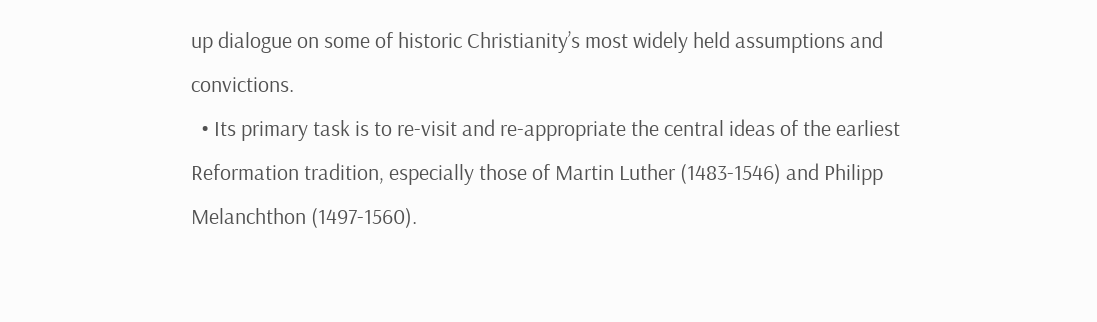up dialogue on some of historic Christianity’s most widely held assumptions and convictions.
  • Its primary task is to re-visit and re-appropriate the central ideas of the earliest Reformation tradition, especially those of Martin Luther (1483-1546) and Philipp Melanchthon (1497-1560).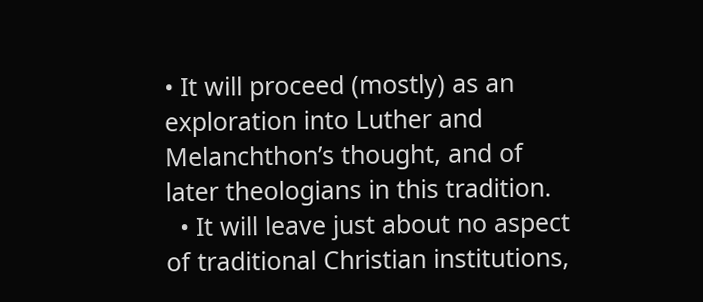• It will proceed (mostly) as an exploration into Luther and Melanchthon’s thought, and of later theologians in this tradition.
  • It will leave just about no aspect of traditional Christian institutions,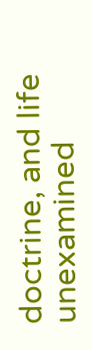doctrine, and life unexamined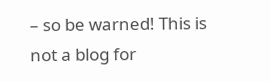– so be warned! This is not a blog for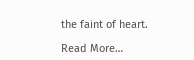the faint of heart.

Read More…